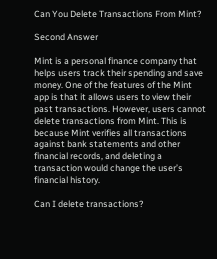Can You Delete Transactions From Mint?

Second Answer

Mint is a personal finance company that helps users track their spending and save money. One of the features of the Mint app is that it allows users to view their past transactions. However, users cannot delete transactions from Mint. This is because Mint verifies all transactions against bank statements and other financial records, and deleting a transaction would change the user’s financial history.

Can I delete transactions?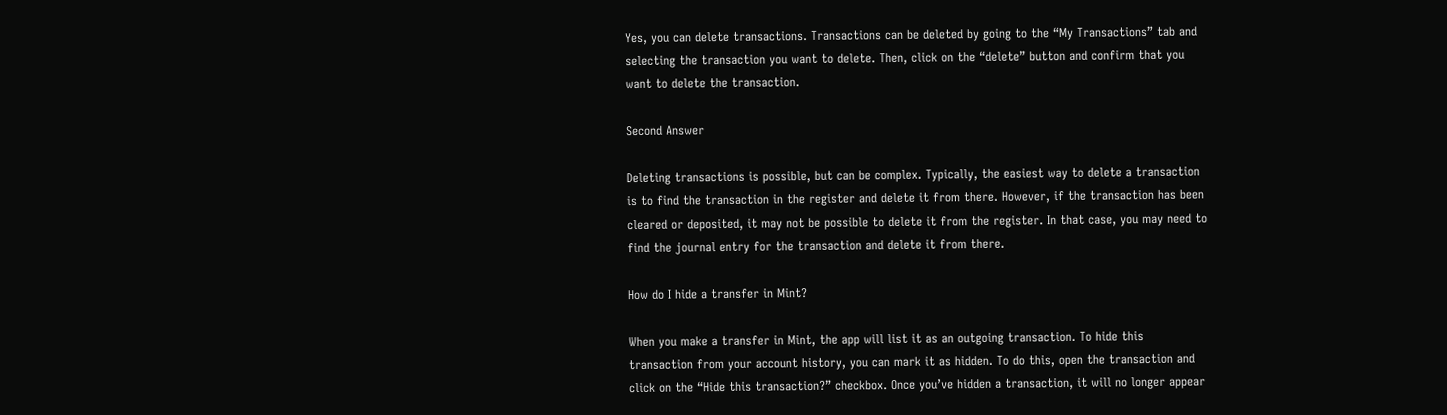Yes, you can delete transactions. Transactions can be deleted by going to the “My Transactions” tab and selecting the transaction you want to delete. Then, click on the “delete” button and confirm that you want to delete the transaction.

Second Answer

Deleting transactions is possible, but can be complex. Typically, the easiest way to delete a transaction is to find the transaction in the register and delete it from there. However, if the transaction has been cleared or deposited, it may not be possible to delete it from the register. In that case, you may need to find the journal entry for the transaction and delete it from there.

How do I hide a transfer in Mint?

When you make a transfer in Mint, the app will list it as an outgoing transaction. To hide this transaction from your account history, you can mark it as hidden. To do this, open the transaction and click on the “Hide this transaction?” checkbox. Once you’ve hidden a transaction, it will no longer appear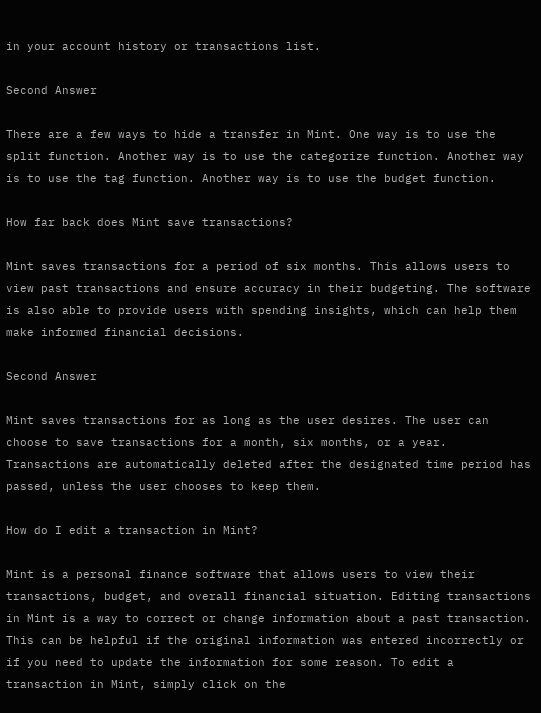in your account history or transactions list.

Second Answer

There are a few ways to hide a transfer in Mint. One way is to use the split function. Another way is to use the categorize function. Another way is to use the tag function. Another way is to use the budget function.

How far back does Mint save transactions?

Mint saves transactions for a period of six months. This allows users to view past transactions and ensure accuracy in their budgeting. The software is also able to provide users with spending insights, which can help them make informed financial decisions.

Second Answer

Mint saves transactions for as long as the user desires. The user can choose to save transactions for a month, six months, or a year. Transactions are automatically deleted after the designated time period has passed, unless the user chooses to keep them.

How do I edit a transaction in Mint?

Mint is a personal finance software that allows users to view their transactions, budget, and overall financial situation. Editing transactions in Mint is a way to correct or change information about a past transaction. This can be helpful if the original information was entered incorrectly or if you need to update the information for some reason. To edit a transaction in Mint, simply click on the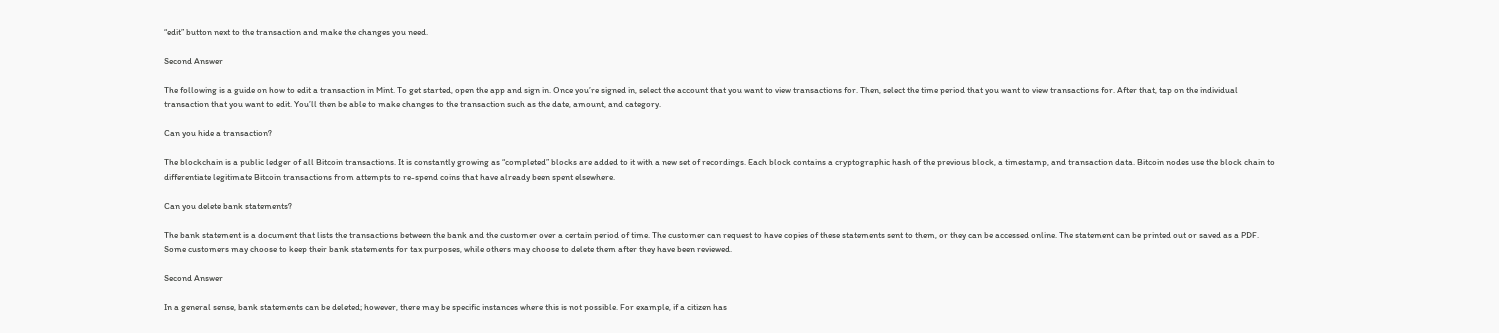“edit” button next to the transaction and make the changes you need.

Second Answer

The following is a guide on how to edit a transaction in Mint. To get started, open the app and sign in. Once you’re signed in, select the account that you want to view transactions for. Then, select the time period that you want to view transactions for. After that, tap on the individual transaction that you want to edit. You’ll then be able to make changes to the transaction such as the date, amount, and category.

Can you hide a transaction?

The blockchain is a public ledger of all Bitcoin transactions. It is constantly growing as “completed” blocks are added to it with a new set of recordings. Each block contains a cryptographic hash of the previous block, a timestamp, and transaction data. Bitcoin nodes use the block chain to differentiate legitimate Bitcoin transactions from attempts to re-spend coins that have already been spent elsewhere.

Can you delete bank statements?

The bank statement is a document that lists the transactions between the bank and the customer over a certain period of time. The customer can request to have copies of these statements sent to them, or they can be accessed online. The statement can be printed out or saved as a PDF. Some customers may choose to keep their bank statements for tax purposes, while others may choose to delete them after they have been reviewed.

Second Answer

In a general sense, bank statements can be deleted; however, there may be specific instances where this is not possible. For example, if a citizen has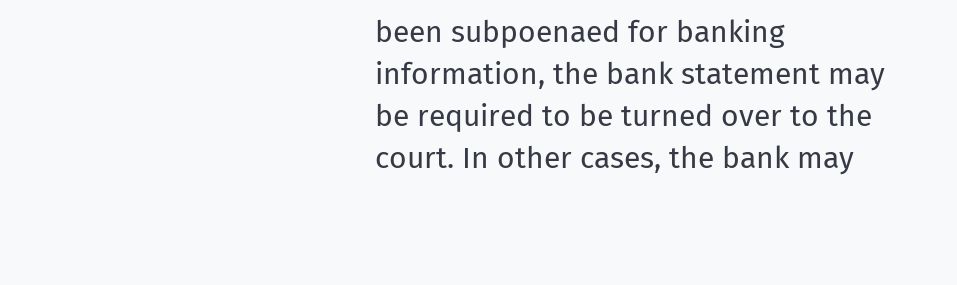been subpoenaed for banking information, the bank statement may be required to be turned over to the court. In other cases, the bank may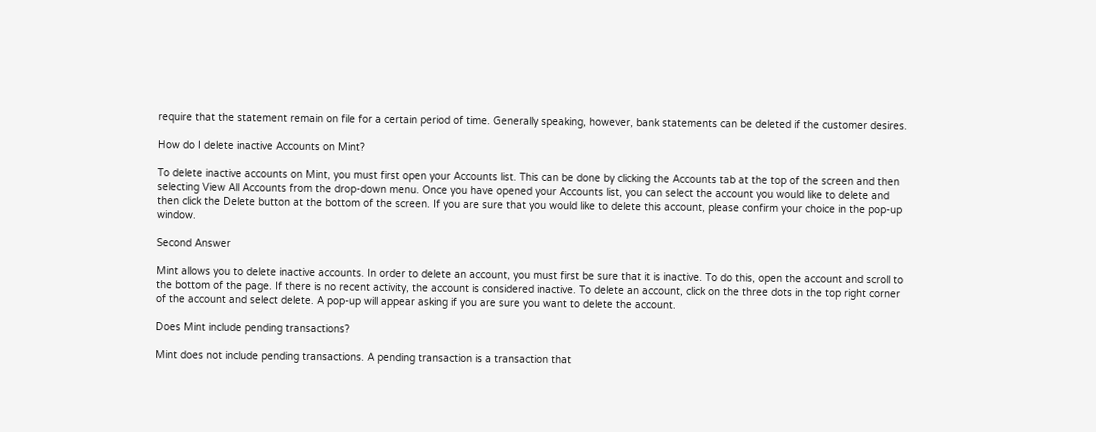require that the statement remain on file for a certain period of time. Generally speaking, however, bank statements can be deleted if the customer desires.

How do I delete inactive Accounts on Mint?

To delete inactive accounts on Mint, you must first open your Accounts list. This can be done by clicking the Accounts tab at the top of the screen and then selecting View All Accounts from the drop-down menu. Once you have opened your Accounts list, you can select the account you would like to delete and then click the Delete button at the bottom of the screen. If you are sure that you would like to delete this account, please confirm your choice in the pop-up window.

Second Answer

Mint allows you to delete inactive accounts. In order to delete an account, you must first be sure that it is inactive. To do this, open the account and scroll to the bottom of the page. If there is no recent activity, the account is considered inactive. To delete an account, click on the three dots in the top right corner of the account and select delete. A pop-up will appear asking if you are sure you want to delete the account.

Does Mint include pending transactions?

Mint does not include pending transactions. A pending transaction is a transaction that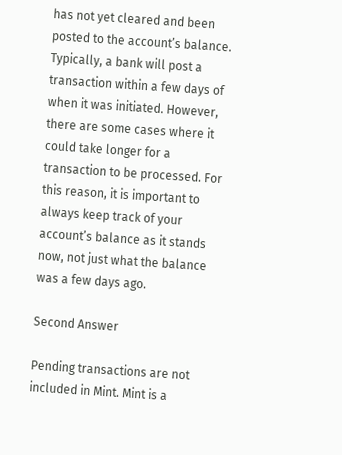has not yet cleared and been posted to the account’s balance. Typically, a bank will post a transaction within a few days of when it was initiated. However, there are some cases where it could take longer for a transaction to be processed. For this reason, it is important to always keep track of your account’s balance as it stands now, not just what the balance was a few days ago.

Second Answer

Pending transactions are not included in Mint. Mint is a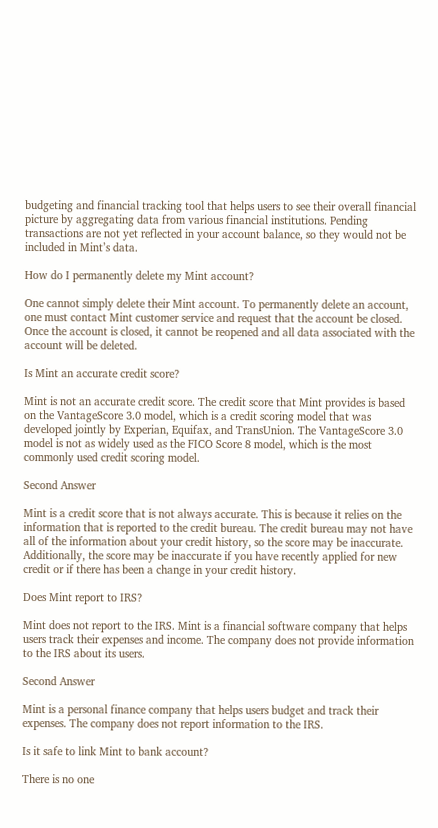budgeting and financial tracking tool that helps users to see their overall financial picture by aggregating data from various financial institutions. Pending transactions are not yet reflected in your account balance, so they would not be included in Mint’s data.

How do I permanently delete my Mint account?

One cannot simply delete their Mint account. To permanently delete an account, one must contact Mint customer service and request that the account be closed. Once the account is closed, it cannot be reopened and all data associated with the account will be deleted.

Is Mint an accurate credit score?

Mint is not an accurate credit score. The credit score that Mint provides is based on the VantageScore 3.0 model, which is a credit scoring model that was developed jointly by Experian, Equifax, and TransUnion. The VantageScore 3.0 model is not as widely used as the FICO Score 8 model, which is the most commonly used credit scoring model.

Second Answer

Mint is a credit score that is not always accurate. This is because it relies on the information that is reported to the credit bureau. The credit bureau may not have all of the information about your credit history, so the score may be inaccurate. Additionally, the score may be inaccurate if you have recently applied for new credit or if there has been a change in your credit history.

Does Mint report to IRS?

Mint does not report to the IRS. Mint is a financial software company that helps users track their expenses and income. The company does not provide information to the IRS about its users.

Second Answer

Mint is a personal finance company that helps users budget and track their expenses. The company does not report information to the IRS.

Is it safe to link Mint to bank account?

There is no one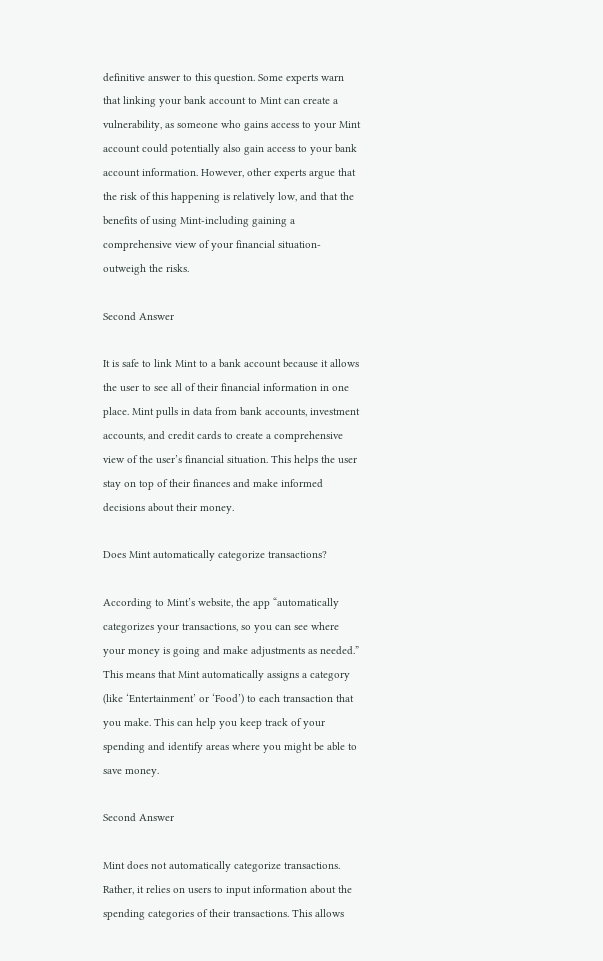definitive answer to this question. Some experts warn that linking your bank account to Mint can create a vulnerability, as someone who gains access to your Mint account could potentially also gain access to your bank account information. However, other experts argue that the risk of this happening is relatively low, and that the benefits of using Mint-including gaining a comprehensive view of your financial situation-outweigh the risks.

Second Answer

It is safe to link Mint to a bank account because it allows the user to see all of their financial information in one place. Mint pulls in data from bank accounts, investment accounts, and credit cards to create a comprehensive view of the user’s financial situation. This helps the user stay on top of their finances and make informed decisions about their money.

Does Mint automatically categorize transactions?

According to Mint’s website, the app “automatically categorizes your transactions, so you can see where your money is going and make adjustments as needed.” This means that Mint automatically assigns a category (like ‘Entertainment’ or ‘Food’) to each transaction that you make. This can help you keep track of your spending and identify areas where you might be able to save money.

Second Answer

Mint does not automatically categorize transactions. Rather, it relies on users to input information about the spending categories of their transactions. This allows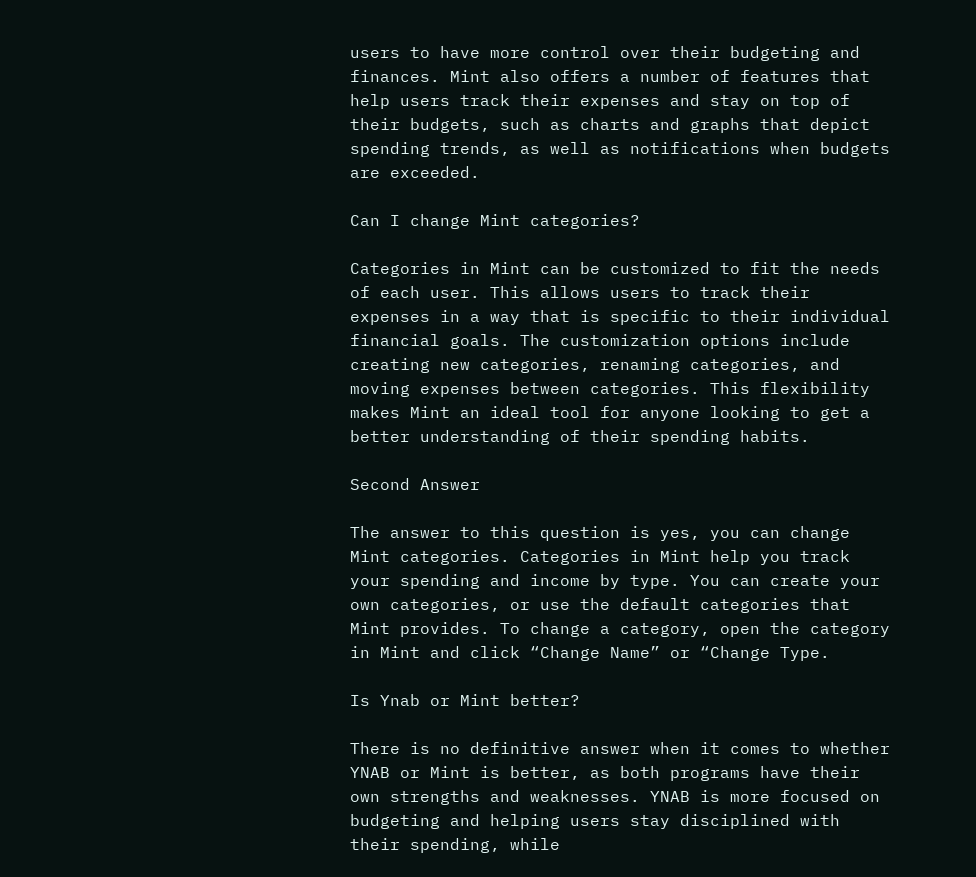users to have more control over their budgeting and finances. Mint also offers a number of features that help users track their expenses and stay on top of their budgets, such as charts and graphs that depict spending trends, as well as notifications when budgets are exceeded.

Can I change Mint categories?

Categories in Mint can be customized to fit the needs of each user. This allows users to track their expenses in a way that is specific to their individual financial goals. The customization options include creating new categories, renaming categories, and moving expenses between categories. This flexibility makes Mint an ideal tool for anyone looking to get a better understanding of their spending habits.

Second Answer

The answer to this question is yes, you can change Mint categories. Categories in Mint help you track your spending and income by type. You can create your own categories, or use the default categories that Mint provides. To change a category, open the category in Mint and click “Change Name” or “Change Type.

Is Ynab or Mint better?

There is no definitive answer when it comes to whether YNAB or Mint is better, as both programs have their own strengths and weaknesses. YNAB is more focused on budgeting and helping users stay disciplined with their spending, while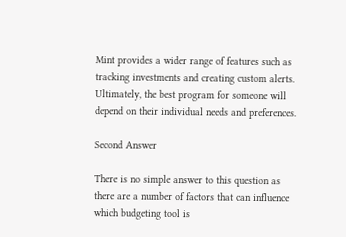Mint provides a wider range of features such as tracking investments and creating custom alerts. Ultimately, the best program for someone will depend on their individual needs and preferences.

Second Answer

There is no simple answer to this question as there are a number of factors that can influence which budgeting tool is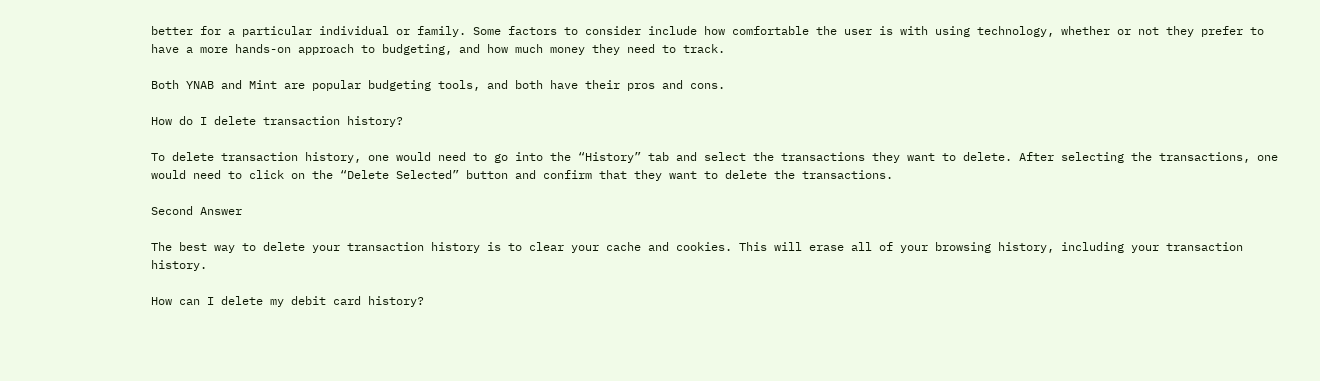better for a particular individual or family. Some factors to consider include how comfortable the user is with using technology, whether or not they prefer to have a more hands-on approach to budgeting, and how much money they need to track.

Both YNAB and Mint are popular budgeting tools, and both have their pros and cons.

How do I delete transaction history?

To delete transaction history, one would need to go into the “History” tab and select the transactions they want to delete. After selecting the transactions, one would need to click on the “Delete Selected” button and confirm that they want to delete the transactions.

Second Answer

The best way to delete your transaction history is to clear your cache and cookies. This will erase all of your browsing history, including your transaction history.

How can I delete my debit card history?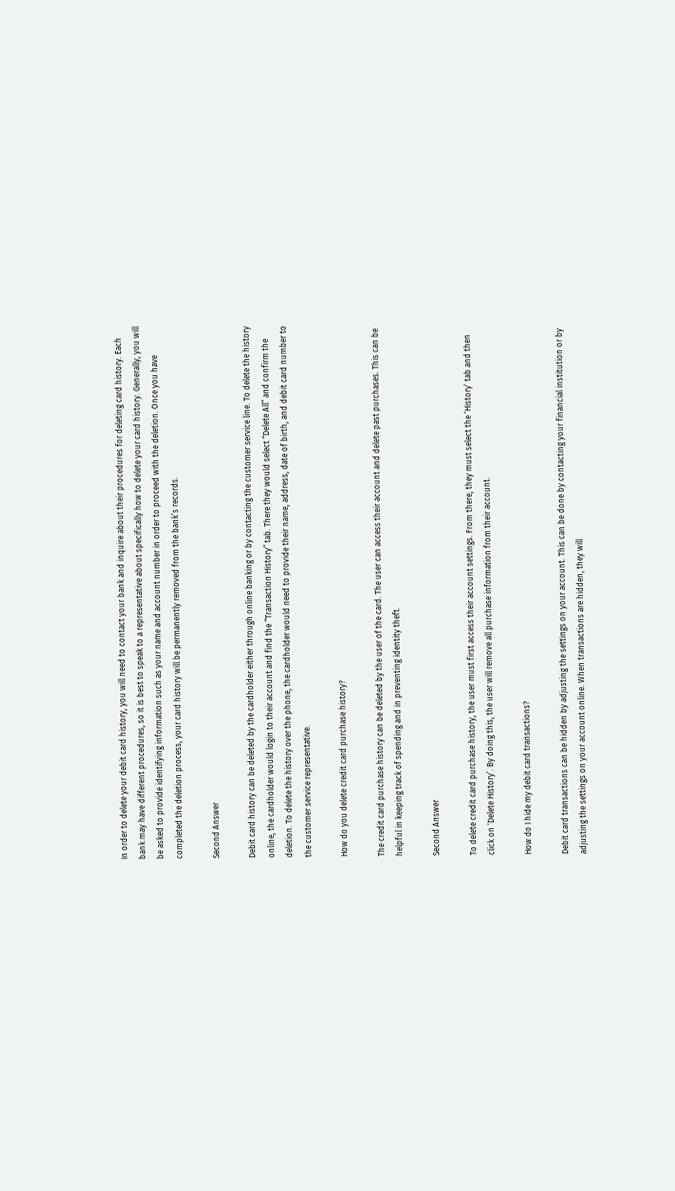In order to delete your debit card history, you will need to contact your bank and inquire about their procedures for deleting card history. Each bank may have different procedures, so it is best to speak to a representative about specifically how to delete your card history. Generally, you will be asked to provide identifying information such as your name and account number in order to proceed with the deletion. Once you have completed the deletion process, your card history will be permanently removed from the bank’s records.

Second Answer

Debit card history can be deleted by the cardholder either through online banking or by contacting the customer service line. To delete the history online, the cardholder would login to their account and find the “Transaction History” tab. There they would select “Delete All” and confirm the deletion. To delete the history over the phone, the cardholder would need to provide their name, address, date of birth, and debit card number to the customer service representative.

How do you delete credit card purchase history?

The credit card purchase history can be deleted by the user of the card. The user can access their account and delete past purchases. This can be helpful in keeping track of spending and in preventing identity theft.

Second Answer

To delete credit card purchase history, the user must first access their account settings. From there, they must select the ‘History’ tab and then click on ‘Delete History’. By doing this, the user will remove all purchase information from their account.

How do I hide my debit card transactions?

Debit card transactions can be hidden by adjusting the settings on your account. This can be done by contacting your financial institution or by adjusting the settings on your account online. When transactions are hidden, they will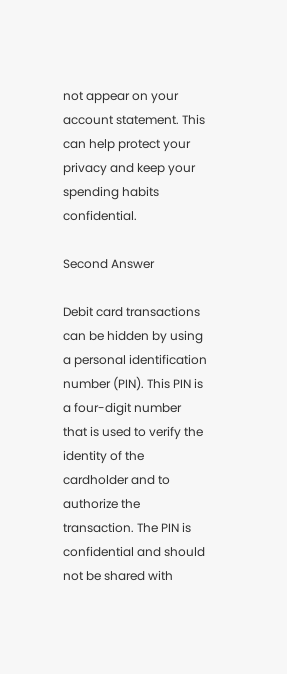not appear on your account statement. This can help protect your privacy and keep your spending habits confidential.

Second Answer

Debit card transactions can be hidden by using a personal identification number (PIN). This PIN is a four-digit number that is used to verify the identity of the cardholder and to authorize the transaction. The PIN is confidential and should not be shared with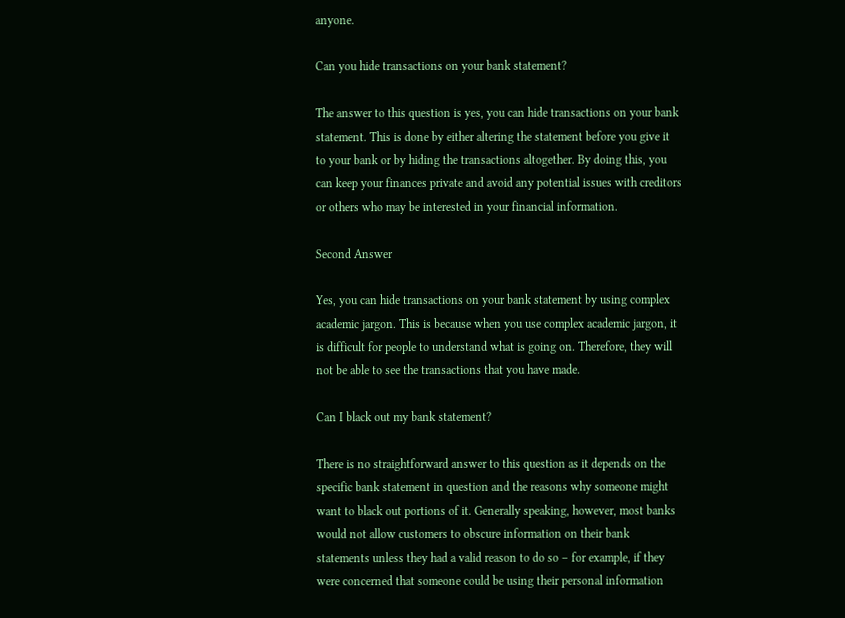anyone.

Can you hide transactions on your bank statement?

The answer to this question is yes, you can hide transactions on your bank statement. This is done by either altering the statement before you give it to your bank or by hiding the transactions altogether. By doing this, you can keep your finances private and avoid any potential issues with creditors or others who may be interested in your financial information.

Second Answer

Yes, you can hide transactions on your bank statement by using complex academic jargon. This is because when you use complex academic jargon, it is difficult for people to understand what is going on. Therefore, they will not be able to see the transactions that you have made.

Can I black out my bank statement?

There is no straightforward answer to this question as it depends on the specific bank statement in question and the reasons why someone might want to black out portions of it. Generally speaking, however, most banks would not allow customers to obscure information on their bank statements unless they had a valid reason to do so – for example, if they were concerned that someone could be using their personal information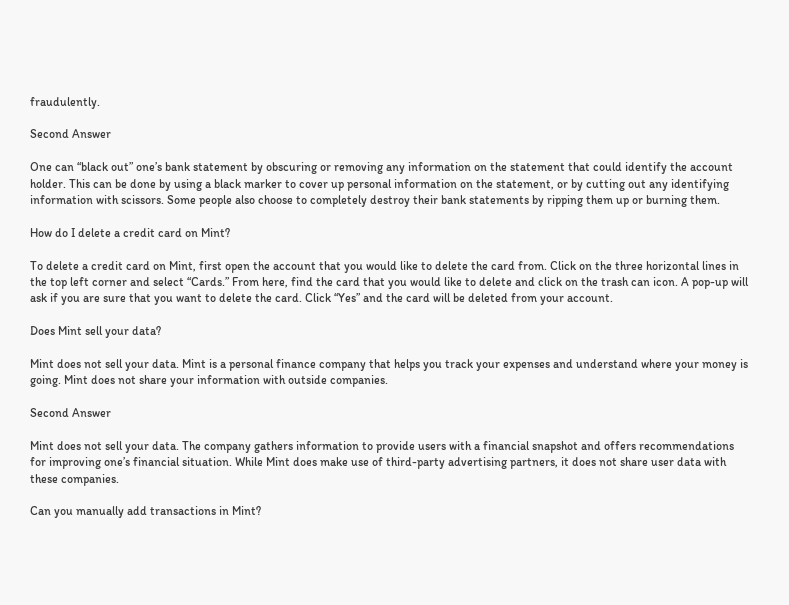fraudulently.

Second Answer

One can “black out” one’s bank statement by obscuring or removing any information on the statement that could identify the account holder. This can be done by using a black marker to cover up personal information on the statement, or by cutting out any identifying information with scissors. Some people also choose to completely destroy their bank statements by ripping them up or burning them.

How do I delete a credit card on Mint?

To delete a credit card on Mint, first open the account that you would like to delete the card from. Click on the three horizontal lines in the top left corner and select “Cards.” From here, find the card that you would like to delete and click on the trash can icon. A pop-up will ask if you are sure that you want to delete the card. Click “Yes” and the card will be deleted from your account.

Does Mint sell your data?

Mint does not sell your data. Mint is a personal finance company that helps you track your expenses and understand where your money is going. Mint does not share your information with outside companies.

Second Answer

Mint does not sell your data. The company gathers information to provide users with a financial snapshot and offers recommendations for improving one’s financial situation. While Mint does make use of third-party advertising partners, it does not share user data with these companies.

Can you manually add transactions in Mint?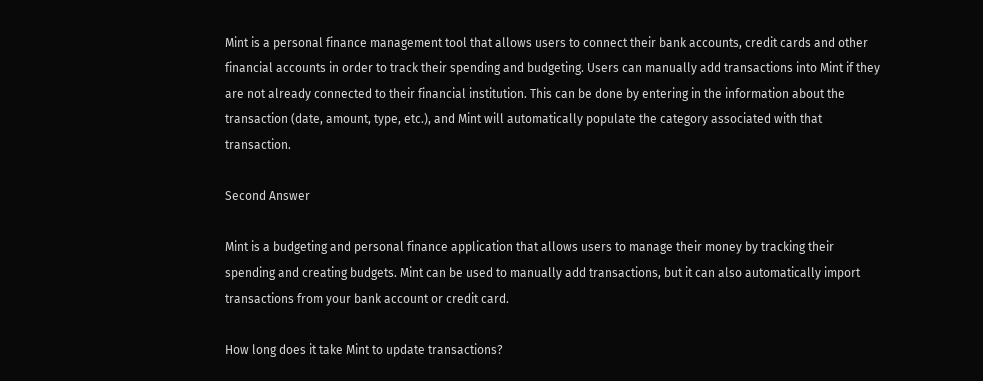Mint is a personal finance management tool that allows users to connect their bank accounts, credit cards and other financial accounts in order to track their spending and budgeting. Users can manually add transactions into Mint if they are not already connected to their financial institution. This can be done by entering in the information about the transaction (date, amount, type, etc.), and Mint will automatically populate the category associated with that transaction.

Second Answer

Mint is a budgeting and personal finance application that allows users to manage their money by tracking their spending and creating budgets. Mint can be used to manually add transactions, but it can also automatically import transactions from your bank account or credit card.

How long does it take Mint to update transactions?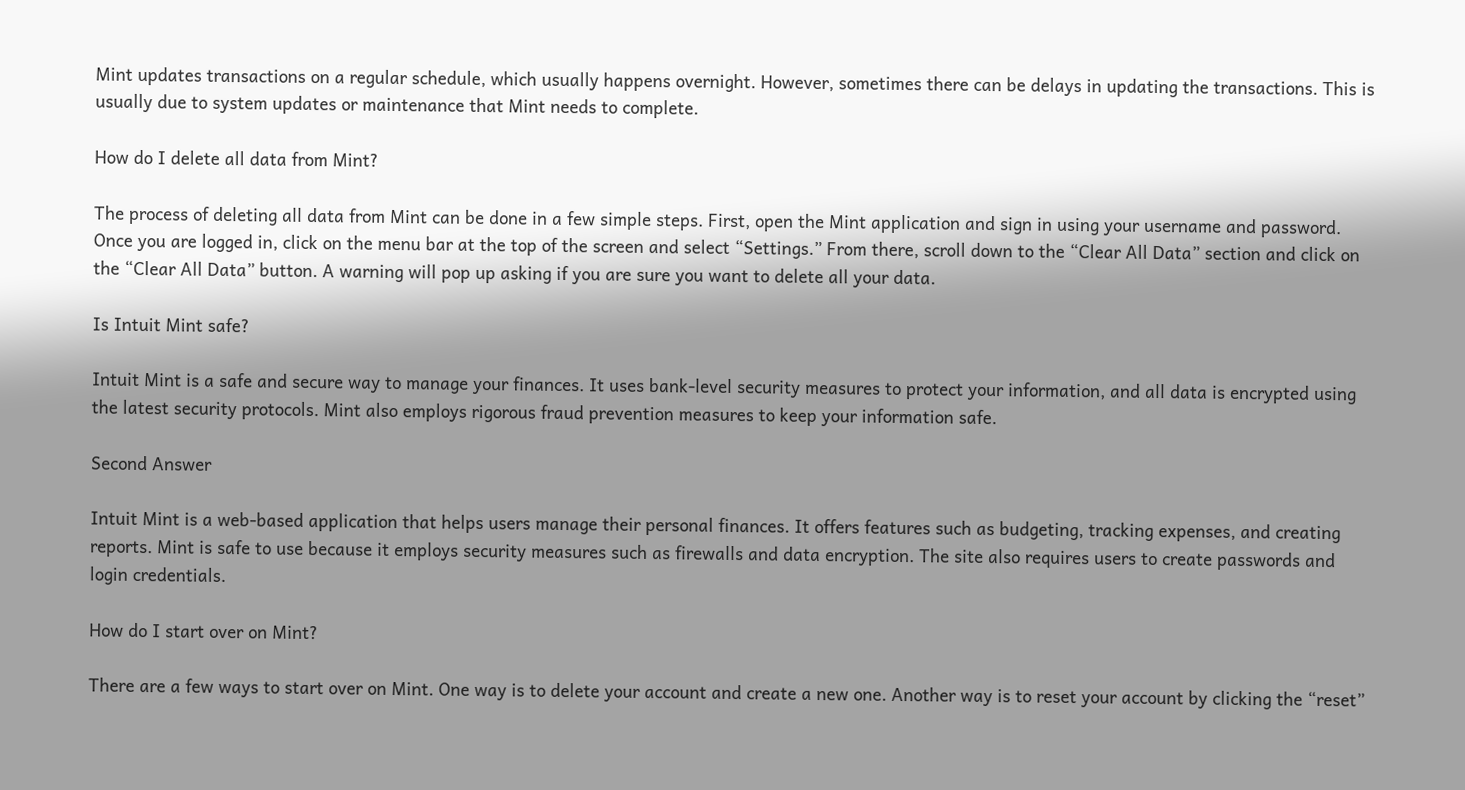Mint updates transactions on a regular schedule, which usually happens overnight. However, sometimes there can be delays in updating the transactions. This is usually due to system updates or maintenance that Mint needs to complete.

How do I delete all data from Mint?

The process of deleting all data from Mint can be done in a few simple steps. First, open the Mint application and sign in using your username and password. Once you are logged in, click on the menu bar at the top of the screen and select “Settings.” From there, scroll down to the “Clear All Data” section and click on the “Clear All Data” button. A warning will pop up asking if you are sure you want to delete all your data.

Is Intuit Mint safe?

Intuit Mint is a safe and secure way to manage your finances. It uses bank-level security measures to protect your information, and all data is encrypted using the latest security protocols. Mint also employs rigorous fraud prevention measures to keep your information safe.

Second Answer

Intuit Mint is a web-based application that helps users manage their personal finances. It offers features such as budgeting, tracking expenses, and creating reports. Mint is safe to use because it employs security measures such as firewalls and data encryption. The site also requires users to create passwords and login credentials.

How do I start over on Mint?

There are a few ways to start over on Mint. One way is to delete your account and create a new one. Another way is to reset your account by clicking the “reset”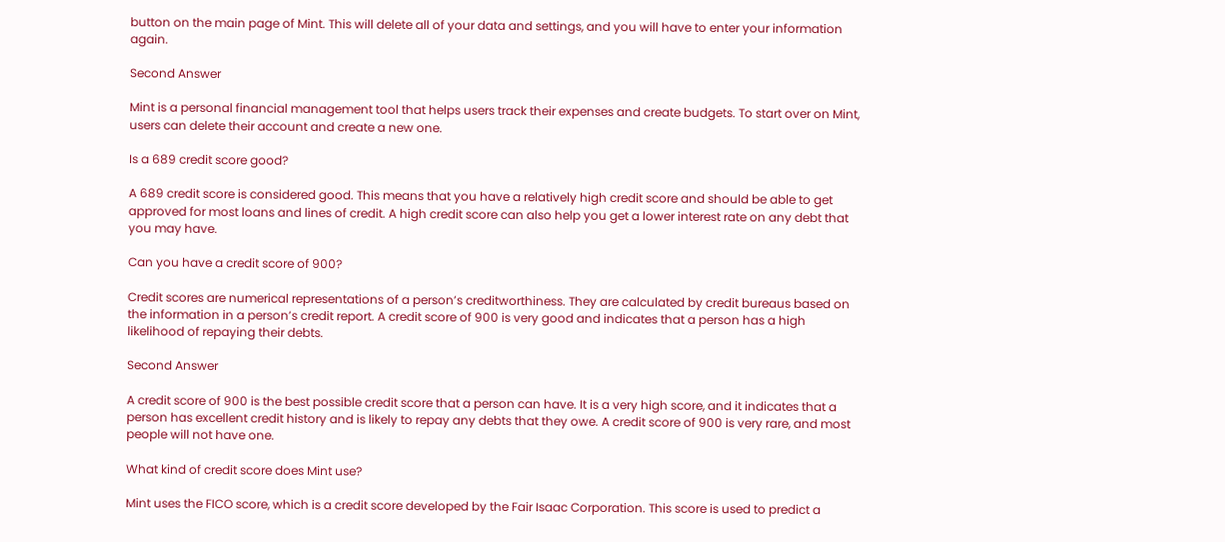button on the main page of Mint. This will delete all of your data and settings, and you will have to enter your information again.

Second Answer

Mint is a personal financial management tool that helps users track their expenses and create budgets. To start over on Mint, users can delete their account and create a new one.

Is a 689 credit score good?

A 689 credit score is considered good. This means that you have a relatively high credit score and should be able to get approved for most loans and lines of credit. A high credit score can also help you get a lower interest rate on any debt that you may have.

Can you have a credit score of 900?

Credit scores are numerical representations of a person’s creditworthiness. They are calculated by credit bureaus based on the information in a person’s credit report. A credit score of 900 is very good and indicates that a person has a high likelihood of repaying their debts.

Second Answer

A credit score of 900 is the best possible credit score that a person can have. It is a very high score, and it indicates that a person has excellent credit history and is likely to repay any debts that they owe. A credit score of 900 is very rare, and most people will not have one.

What kind of credit score does Mint use?

Mint uses the FICO score, which is a credit score developed by the Fair Isaac Corporation. This score is used to predict a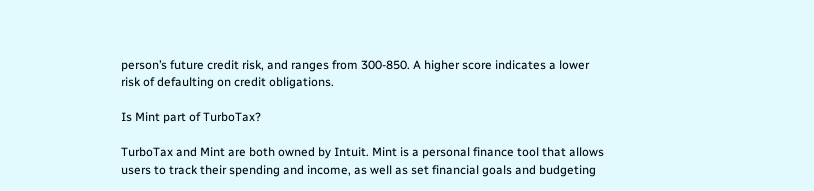person’s future credit risk, and ranges from 300-850. A higher score indicates a lower risk of defaulting on credit obligations.

Is Mint part of TurboTax?

TurboTax and Mint are both owned by Intuit. Mint is a personal finance tool that allows users to track their spending and income, as well as set financial goals and budgeting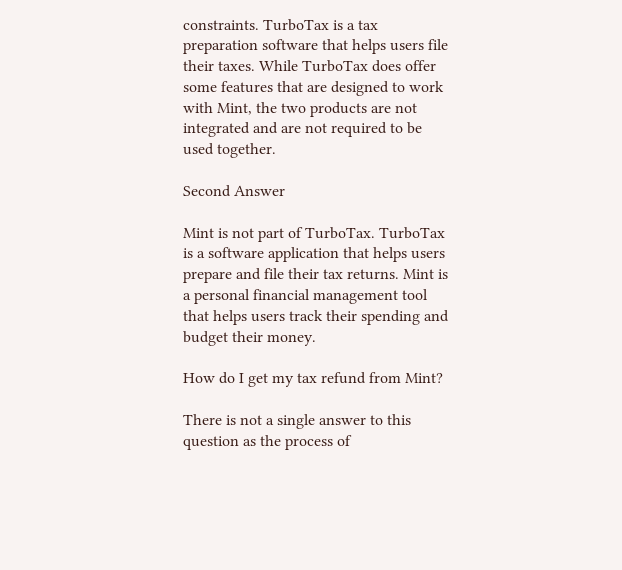constraints. TurboTax is a tax preparation software that helps users file their taxes. While TurboTax does offer some features that are designed to work with Mint, the two products are not integrated and are not required to be used together.

Second Answer

Mint is not part of TurboTax. TurboTax is a software application that helps users prepare and file their tax returns. Mint is a personal financial management tool that helps users track their spending and budget their money.

How do I get my tax refund from Mint?

There is not a single answer to this question as the process of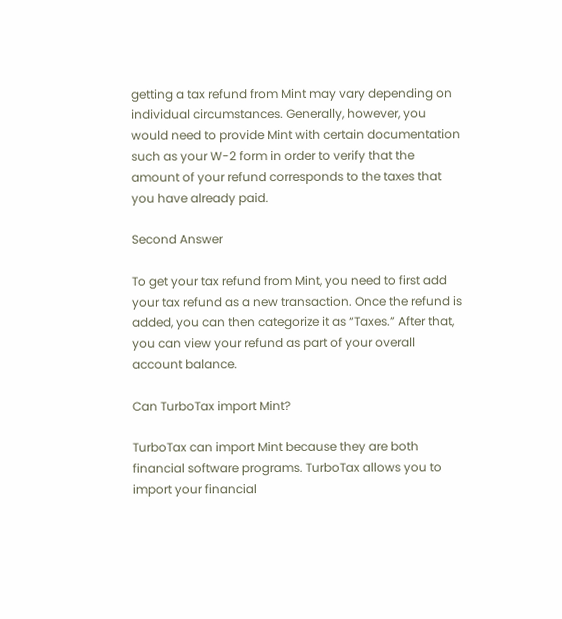getting a tax refund from Mint may vary depending on individual circumstances. Generally, however, you would need to provide Mint with certain documentation such as your W-2 form in order to verify that the amount of your refund corresponds to the taxes that you have already paid.

Second Answer

To get your tax refund from Mint, you need to first add your tax refund as a new transaction. Once the refund is added, you can then categorize it as “Taxes.” After that, you can view your refund as part of your overall account balance.

Can TurboTax import Mint?

TurboTax can import Mint because they are both financial software programs. TurboTax allows you to import your financial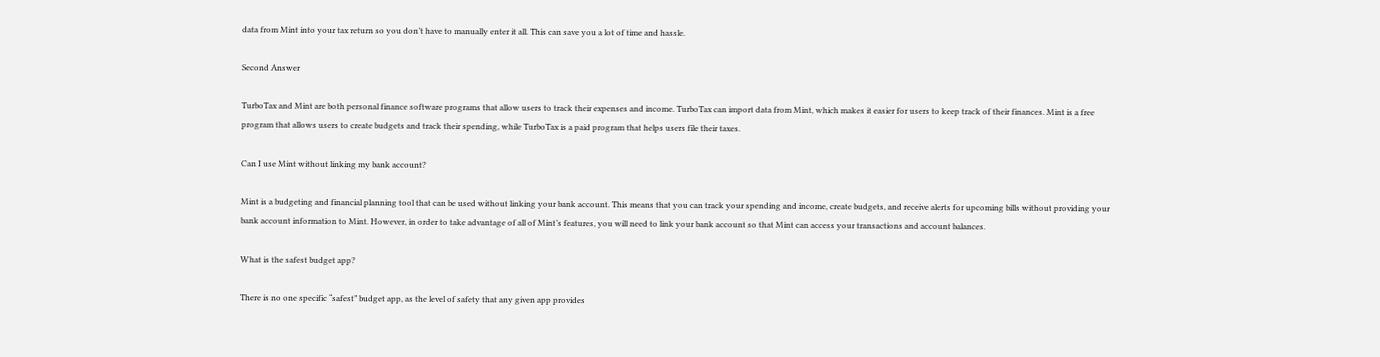data from Mint into your tax return so you don’t have to manually enter it all. This can save you a lot of time and hassle.

Second Answer

TurboTax and Mint are both personal finance software programs that allow users to track their expenses and income. TurboTax can import data from Mint, which makes it easier for users to keep track of their finances. Mint is a free program that allows users to create budgets and track their spending, while TurboTax is a paid program that helps users file their taxes.

Can I use Mint without linking my bank account?

Mint is a budgeting and financial planning tool that can be used without linking your bank account. This means that you can track your spending and income, create budgets, and receive alerts for upcoming bills without providing your bank account information to Mint. However, in order to take advantage of all of Mint’s features, you will need to link your bank account so that Mint can access your transactions and account balances.

What is the safest budget app?

There is no one specific “safest” budget app, as the level of safety that any given app provides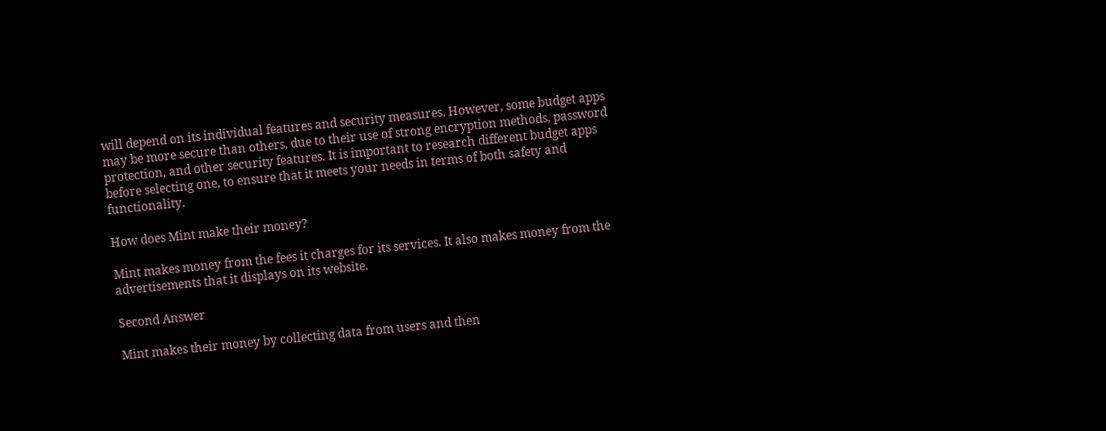will depend on its individual features and security measures. However, some budget apps may be more secure than others, due to their use of strong encryption methods, password protection, and other security features. It is important to research different budget apps before selecting one, to ensure that it meets your needs in terms of both safety and functionality.

How does Mint make their money?

Mint makes money from the fees it charges for its services. It also makes money from the advertisements that it displays on its website.

Second Answer

Mint makes their money by collecting data from users and then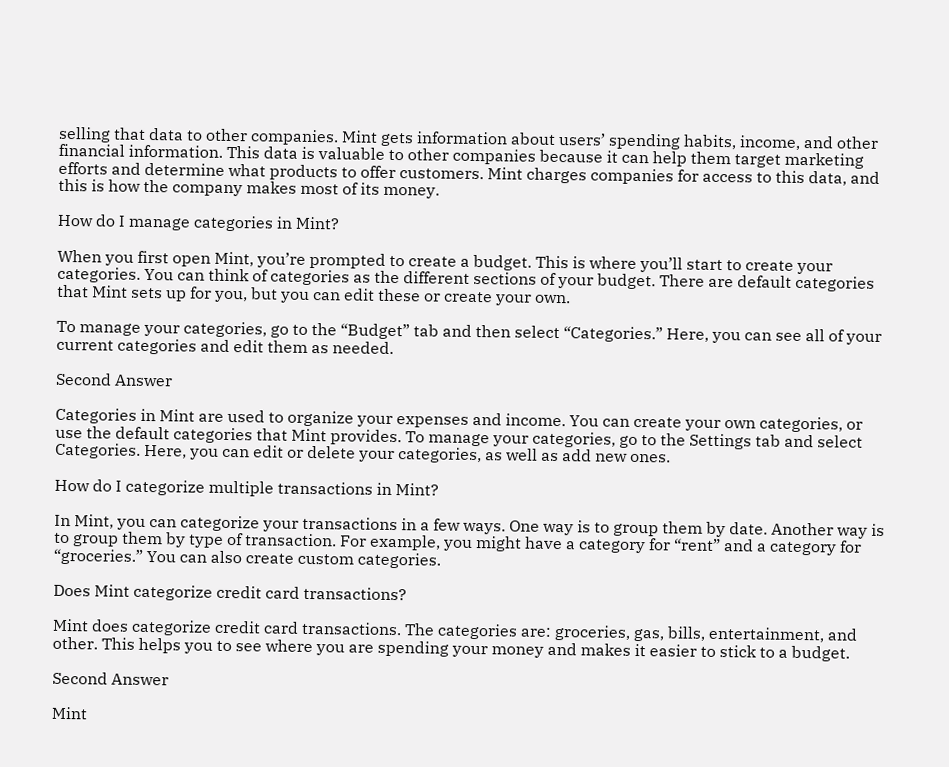selling that data to other companies. Mint gets information about users’ spending habits, income, and other financial information. This data is valuable to other companies because it can help them target marketing efforts and determine what products to offer customers. Mint charges companies for access to this data, and this is how the company makes most of its money.

How do I manage categories in Mint?

When you first open Mint, you’re prompted to create a budget. This is where you’ll start to create your categories. You can think of categories as the different sections of your budget. There are default categories that Mint sets up for you, but you can edit these or create your own.

To manage your categories, go to the “Budget” tab and then select “Categories.” Here, you can see all of your current categories and edit them as needed.

Second Answer

Categories in Mint are used to organize your expenses and income. You can create your own categories, or use the default categories that Mint provides. To manage your categories, go to the Settings tab and select Categories. Here, you can edit or delete your categories, as well as add new ones.

How do I categorize multiple transactions in Mint?

In Mint, you can categorize your transactions in a few ways. One way is to group them by date. Another way is to group them by type of transaction. For example, you might have a category for “rent” and a category for “groceries.” You can also create custom categories.

Does Mint categorize credit card transactions?

Mint does categorize credit card transactions. The categories are: groceries, gas, bills, entertainment, and other. This helps you to see where you are spending your money and makes it easier to stick to a budget.

Second Answer

Mint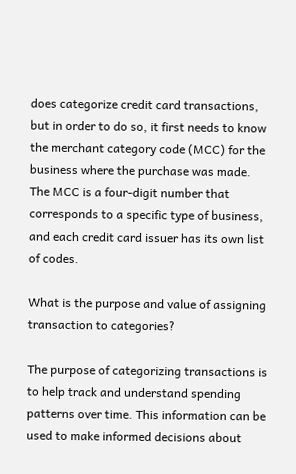does categorize credit card transactions, but in order to do so, it first needs to know the merchant category code (MCC) for the business where the purchase was made. The MCC is a four-digit number that corresponds to a specific type of business, and each credit card issuer has its own list of codes.

What is the purpose and value of assigning transaction to categories?

The purpose of categorizing transactions is to help track and understand spending patterns over time. This information can be used to make informed decisions about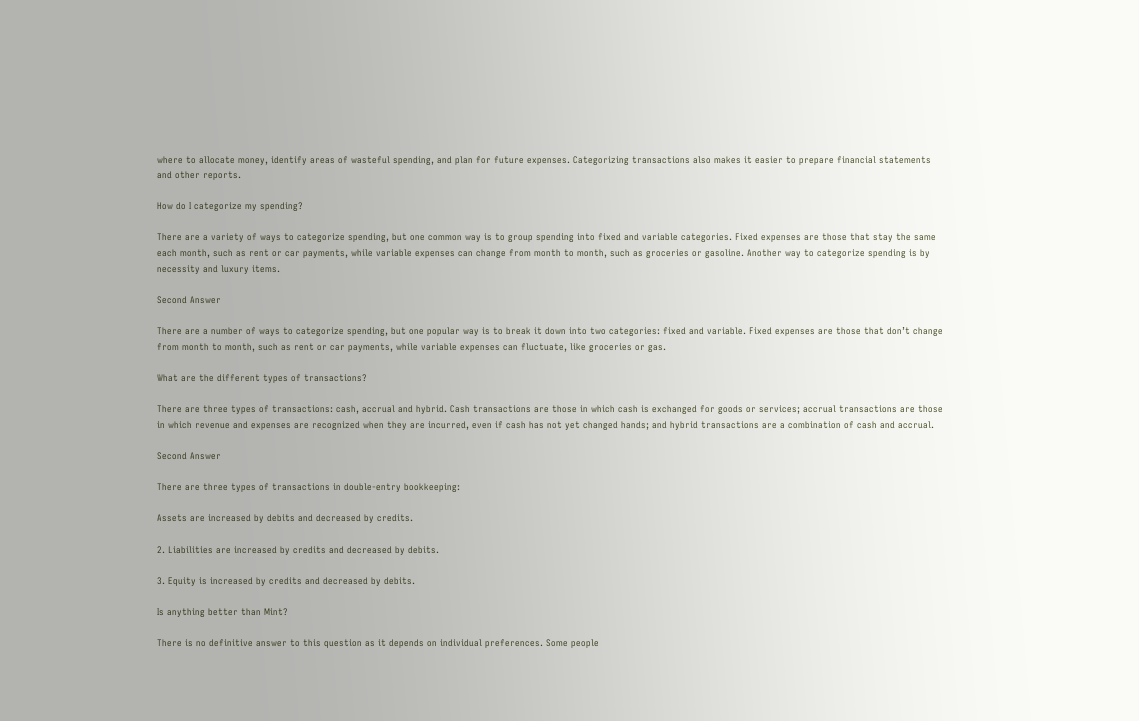where to allocate money, identify areas of wasteful spending, and plan for future expenses. Categorizing transactions also makes it easier to prepare financial statements and other reports.

How do I categorize my spending?

There are a variety of ways to categorize spending, but one common way is to group spending into fixed and variable categories. Fixed expenses are those that stay the same each month, such as rent or car payments, while variable expenses can change from month to month, such as groceries or gasoline. Another way to categorize spending is by necessity and luxury items.

Second Answer

There are a number of ways to categorize spending, but one popular way is to break it down into two categories: fixed and variable. Fixed expenses are those that don’t change from month to month, such as rent or car payments, while variable expenses can fluctuate, like groceries or gas.

What are the different types of transactions?

There are three types of transactions: cash, accrual and hybrid. Cash transactions are those in which cash is exchanged for goods or services; accrual transactions are those in which revenue and expenses are recognized when they are incurred, even if cash has not yet changed hands; and hybrid transactions are a combination of cash and accrual.

Second Answer

There are three types of transactions in double-entry bookkeeping:

Assets are increased by debits and decreased by credits.

2. Liabilities are increased by credits and decreased by debits.

3. Equity is increased by credits and decreased by debits.

Is anything better than Mint?

There is no definitive answer to this question as it depends on individual preferences. Some people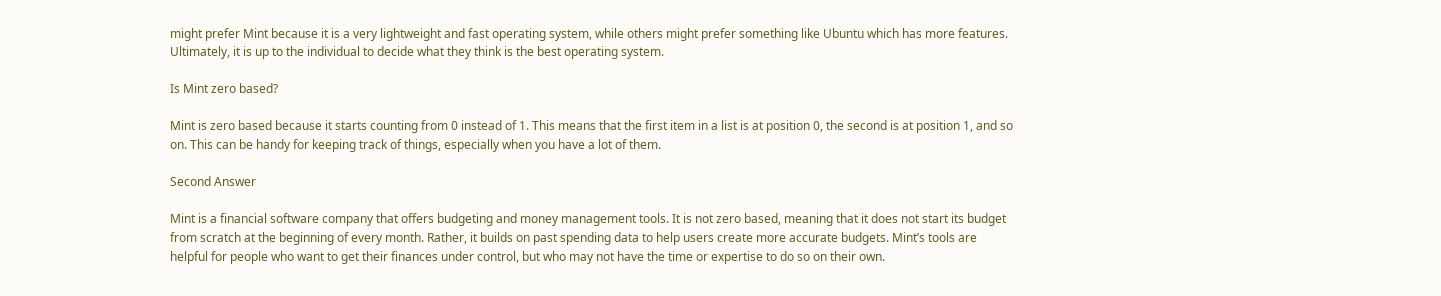might prefer Mint because it is a very lightweight and fast operating system, while others might prefer something like Ubuntu which has more features. Ultimately, it is up to the individual to decide what they think is the best operating system.

Is Mint zero based?

Mint is zero based because it starts counting from 0 instead of 1. This means that the first item in a list is at position 0, the second is at position 1, and so on. This can be handy for keeping track of things, especially when you have a lot of them.

Second Answer

Mint is a financial software company that offers budgeting and money management tools. It is not zero based, meaning that it does not start its budget from scratch at the beginning of every month. Rather, it builds on past spending data to help users create more accurate budgets. Mint’s tools are helpful for people who want to get their finances under control, but who may not have the time or expertise to do so on their own.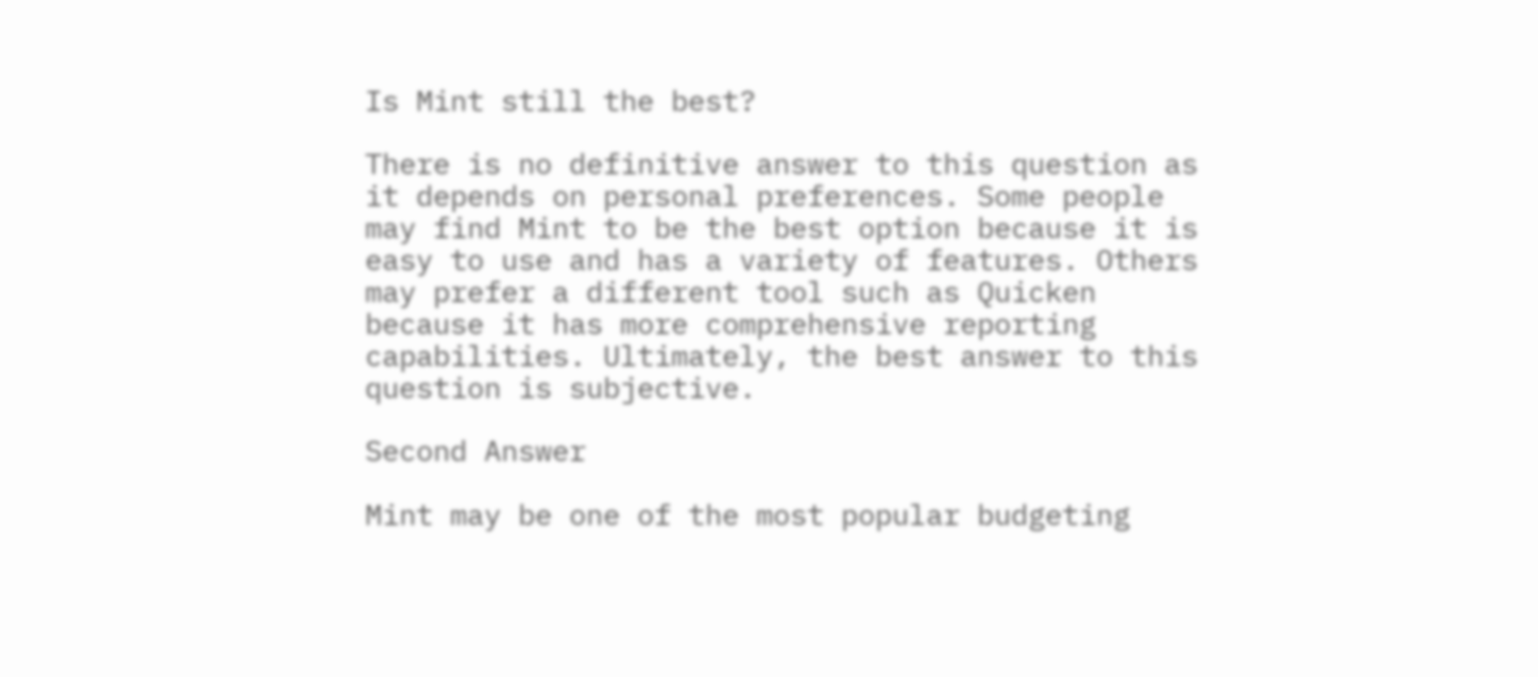Is Mint still the best?

There is no definitive answer to this question as it depends on personal preferences. Some people may find Mint to be the best option because it is easy to use and has a variety of features. Others may prefer a different tool such as Quicken because it has more comprehensive reporting capabilities. Ultimately, the best answer to this question is subjective.

Second Answer

Mint may be one of the most popular budgeting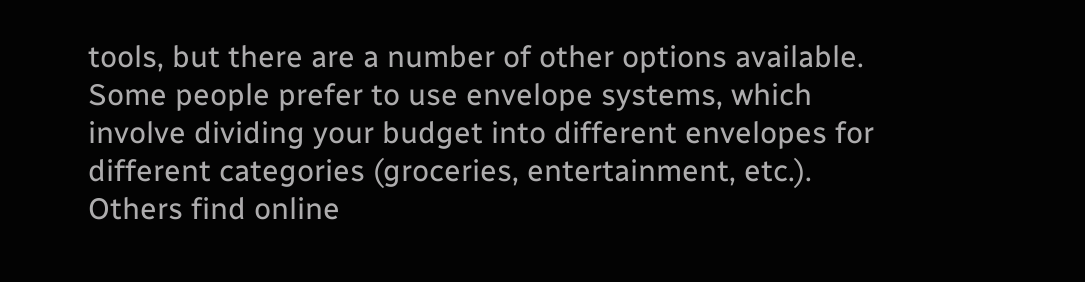tools, but there are a number of other options available. Some people prefer to use envelope systems, which involve dividing your budget into different envelopes for different categories (groceries, entertainment, etc.). Others find online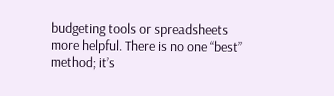budgeting tools or spreadsheets more helpful. There is no one “best” method; it’s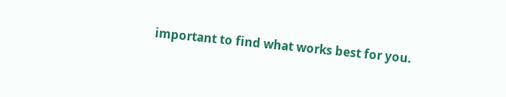important to find what works best for you.